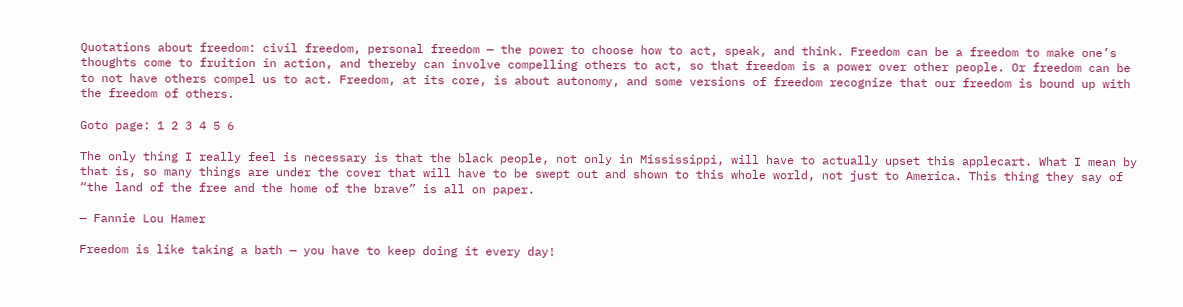Quotations about freedom: civil freedom, personal freedom — the power to choose how to act, speak, and think. Freedom can be a freedom to make one’s thoughts come to fruition in action, and thereby can involve compelling others to act, so that freedom is a power over other people. Or freedom can be to not have others compel us to act. Freedom, at its core, is about autonomy, and some versions of freedom recognize that our freedom is bound up with the freedom of others.

Goto page: 1 2 3 4 5 6

The only thing I really feel is necessary is that the black people, not only in Mississippi, will have to actually upset this applecart. What I mean by that is, so many things are under the cover that will have to be swept out and shown to this whole world, not just to America. This thing they say of “the land of the free and the home of the brave” is all on paper.

— Fannie Lou Hamer

Freedom is like taking a bath — you have to keep doing it every day!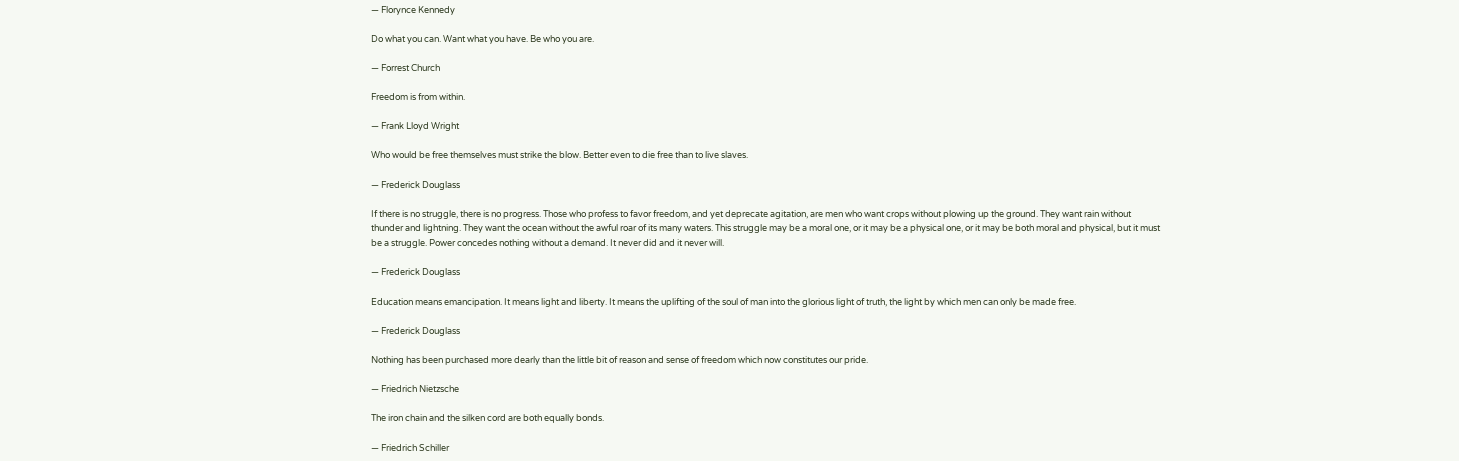— Florynce Kennedy

Do what you can. Want what you have. Be who you are.

— Forrest Church

Freedom is from within.

— Frank Lloyd Wright

Who would be free themselves must strike the blow. Better even to die free than to live slaves.

— Frederick Douglass

If there is no struggle, there is no progress. Those who profess to favor freedom, and yet deprecate agitation, are men who want crops without plowing up the ground. They want rain without thunder and lightning. They want the ocean without the awful roar of its many waters. This struggle may be a moral one, or it may be a physical one, or it may be both moral and physical, but it must be a struggle. Power concedes nothing without a demand. It never did and it never will.

— Frederick Douglass

Education means emancipation. It means light and liberty. It means the uplifting of the soul of man into the glorious light of truth, the light by which men can only be made free.

— Frederick Douglass

Nothing has been purchased more dearly than the little bit of reason and sense of freedom which now constitutes our pride.

— Friedrich Nietzsche

The iron chain and the silken cord are both equally bonds.

— Friedrich Schiller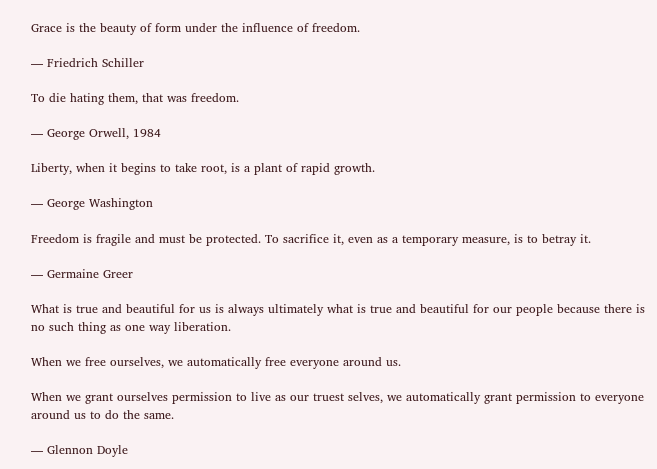Grace is the beauty of form under the influence of freedom.

— Friedrich Schiller

To die hating them, that was freedom.

— George Orwell, 1984

Liberty, when it begins to take root, is a plant of rapid growth.

— George Washington

Freedom is fragile and must be protected. To sacrifice it, even as a temporary measure, is to betray it.

— Germaine Greer

What is true and beautiful for us is always ultimately what is true and beautiful for our people because there is no such thing as one way liberation.

When we free ourselves, we automatically free everyone around us.

When we grant ourselves permission to live as our truest selves, we automatically grant permission to everyone around us to do the same.

— Glennon Doyle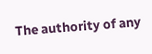The authority of any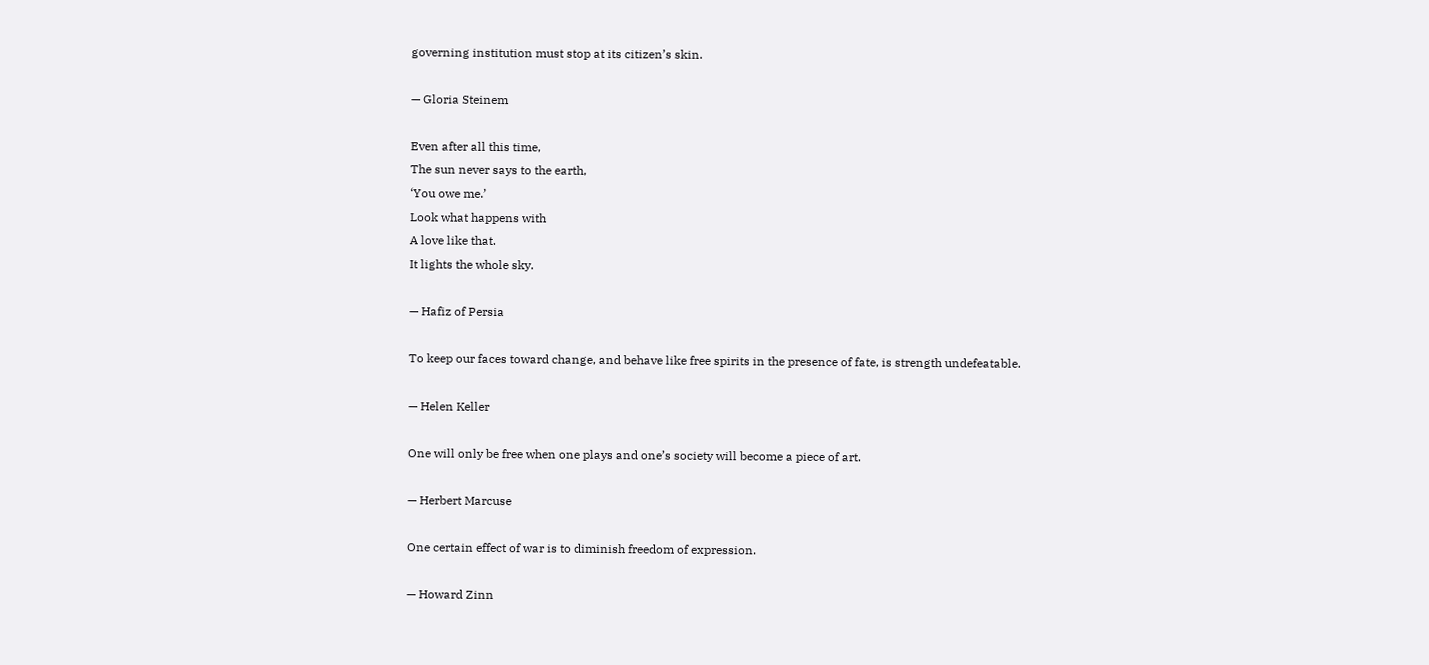governing institution must stop at its citizen’s skin.

— Gloria Steinem

Even after all this time,
The sun never says to the earth,
‘You owe me.’
Look what happens with
A love like that.
It lights the whole sky.

— Hafiz of Persia

To keep our faces toward change, and behave like free spirits in the presence of fate, is strength undefeatable.

— Helen Keller

One will only be free when one plays and one’s society will become a piece of art.

— Herbert Marcuse

One certain effect of war is to diminish freedom of expression.

— Howard Zinn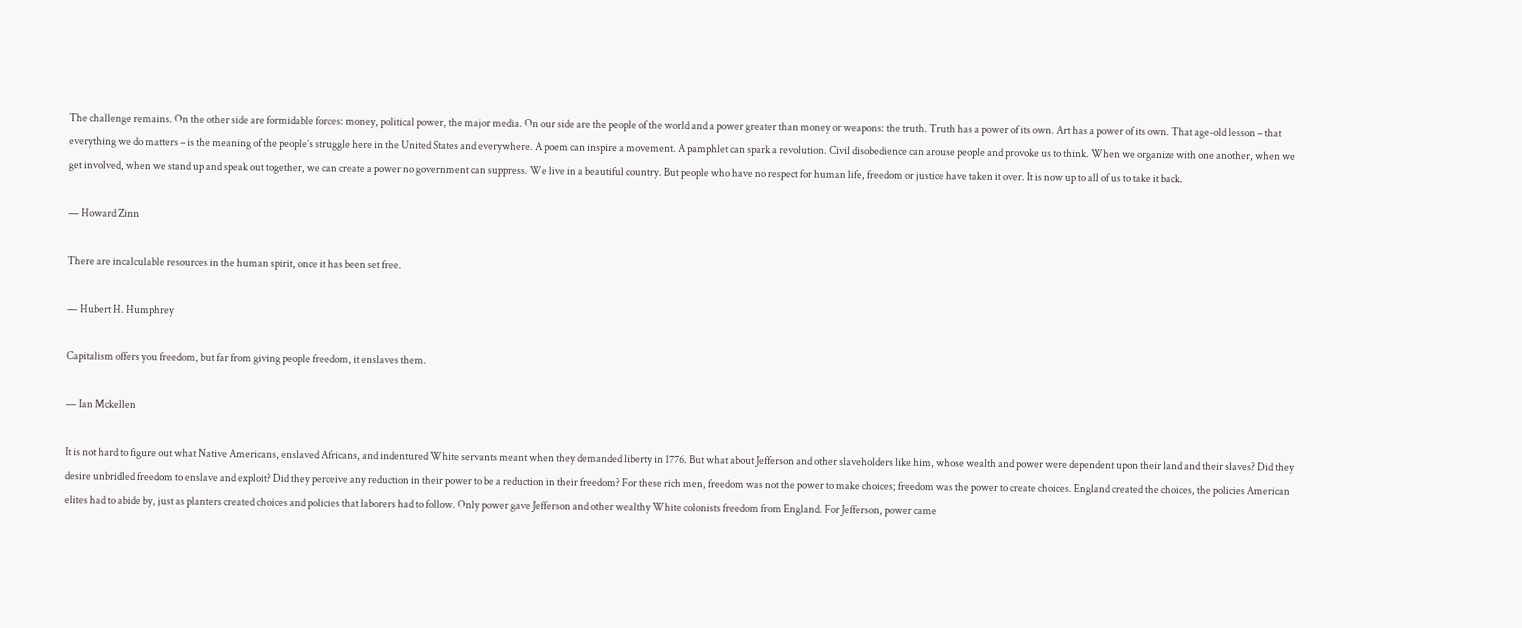The challenge remains. On the other side are formidable forces: money, political power, the major media. On our side are the people of the world and a power greater than money or weapons: the truth. Truth has a power of its own. Art has a power of its own. That age-old lesson – that everything we do matters – is the meaning of the people’s struggle here in the United States and everywhere. A poem can inspire a movement. A pamphlet can spark a revolution. Civil disobedience can arouse people and provoke us to think. When we organize with one another, when we get involved, when we stand up and speak out together, we can create a power no government can suppress. We live in a beautiful country. But people who have no respect for human life, freedom or justice have taken it over. It is now up to all of us to take it back.

— Howard Zinn

There are incalculable resources in the human spirit, once it has been set free.

— Hubert H. Humphrey

Capitalism offers you freedom, but far from giving people freedom, it enslaves them.

— Ian Mckellen

It is not hard to figure out what Native Americans, enslaved Africans, and indentured White servants meant when they demanded liberty in 1776. But what about Jefferson and other slaveholders like him, whose wealth and power were dependent upon their land and their slaves? Did they desire unbridled freedom to enslave and exploit? Did they perceive any reduction in their power to be a reduction in their freedom? For these rich men, freedom was not the power to make choices; freedom was the power to create choices. England created the choices, the policies American elites had to abide by, just as planters created choices and policies that laborers had to follow. Only power gave Jefferson and other wealthy White colonists freedom from England. For Jefferson, power came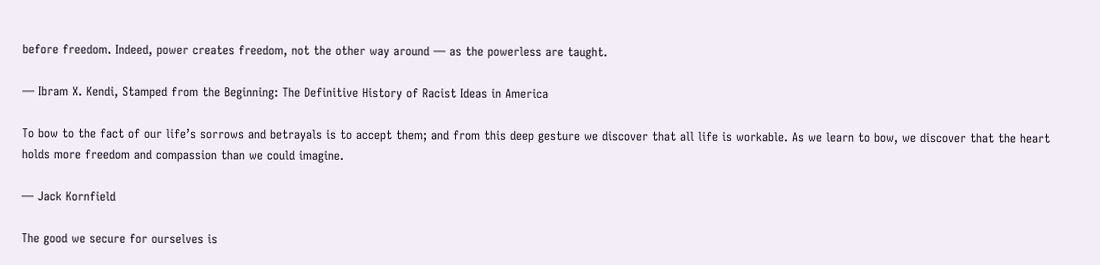before freedom. Indeed, power creates freedom, not the other way around — as the powerless are taught.

— Ibram X. Kendi, Stamped from the Beginning: The Definitive History of Racist Ideas in America

To bow to the fact of our life’s sorrows and betrayals is to accept them; and from this deep gesture we discover that all life is workable. As we learn to bow, we discover that the heart holds more freedom and compassion than we could imagine.

— Jack Kornfield

The good we secure for ourselves is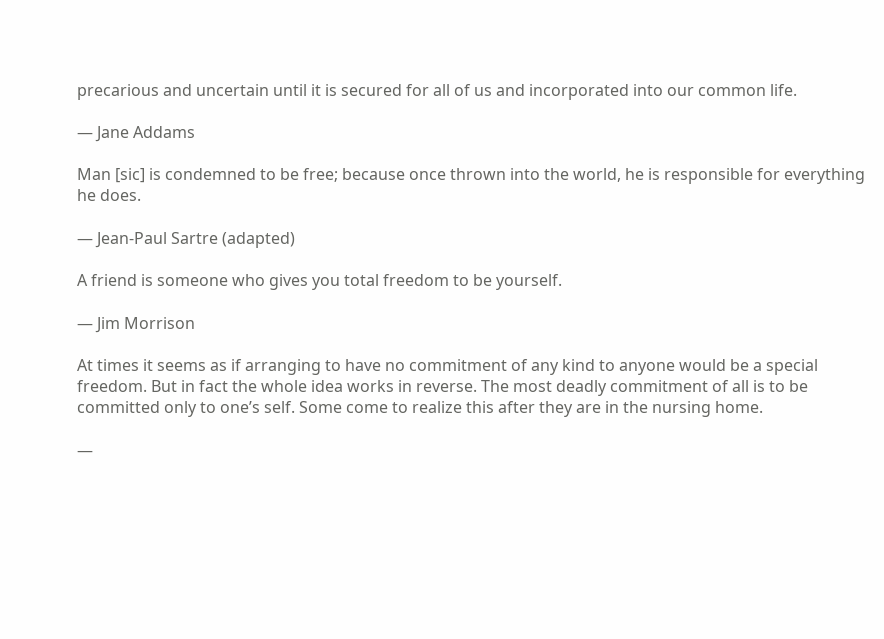precarious and uncertain until it is secured for all of us and incorporated into our common life.

— Jane Addams

Man [sic] is condemned to be free; because once thrown into the world, he is responsible for everything he does.

— Jean-Paul Sartre (adapted)

A friend is someone who gives you total freedom to be yourself.

— Jim Morrison

At times it seems as if arranging to have no commitment of any kind to anyone would be a special freedom. But in fact the whole idea works in reverse. The most deadly commitment of all is to be committed only to one’s self. Some come to realize this after they are in the nursing home.

—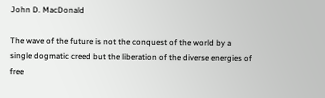John D. MacDonald

The wave of the future is not the conquest of the world by a single dogmatic creed but the liberation of the diverse energies of free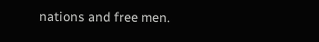nations and free men.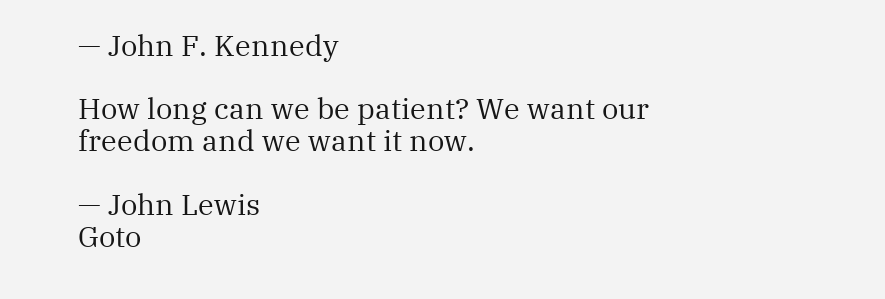— John F. Kennedy

How long can we be patient? We want our freedom and we want it now.

— John Lewis
Goto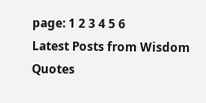page: 1 2 3 4 5 6
Latest Posts from Wisdom Quotes